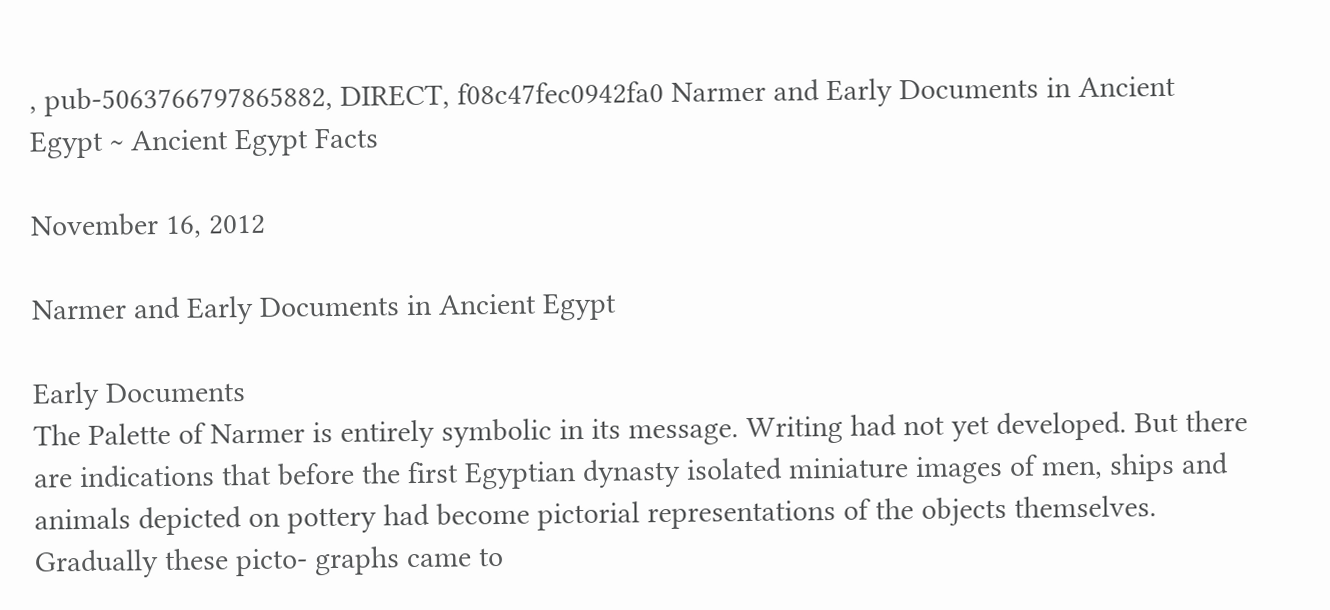, pub-5063766797865882, DIRECT, f08c47fec0942fa0 Narmer and Early Documents in Ancient Egypt ~ Ancient Egypt Facts

November 16, 2012

Narmer and Early Documents in Ancient Egypt

Early Documents
The Palette of Narmer is entirely symbolic in its message. Writing had not yet developed. But there are indications that before the first Egyptian dynasty isolated miniature images of men, ships and animals depicted on pottery had become pictorial representations of the objects themselves. Gradually these picto- graphs came to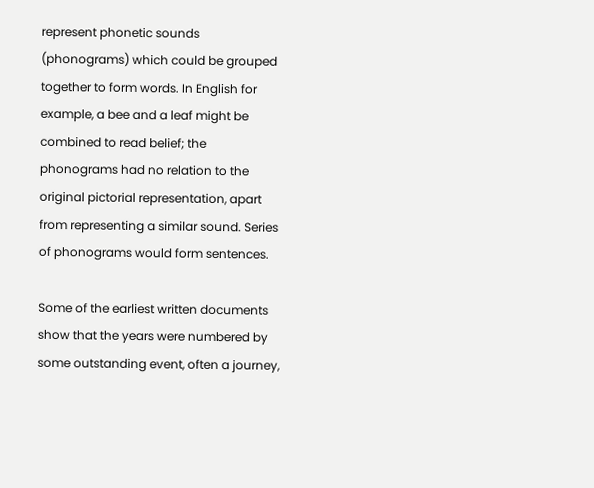represent phonetic sounds (phonograms) which could be grouped together to form words. In English for example, a bee and a leaf might be combined to read belief; the phonograms had no relation to the original pictorial representation, apart from representing a similar sound. Series of phonograms would form sentences.

Some of the earliest written documents show that the years were numbered by some outstanding event, often a journey,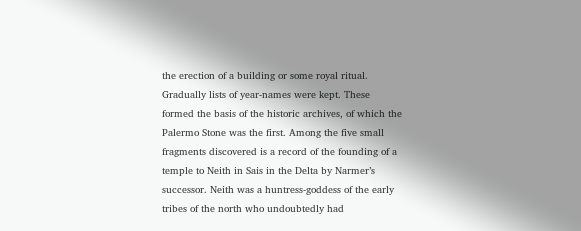the erection of a building or some royal ritual. Gradually lists of year-names were kept. These formed the basis of the historic archives, of which the Palermo Stone was the first. Among the five small fragments discovered is a record of the founding of a temple to Neith in Sais in the Delta by Narmer’s successor. Neith was a huntress-goddess of the early tribes of the north who undoubtedly had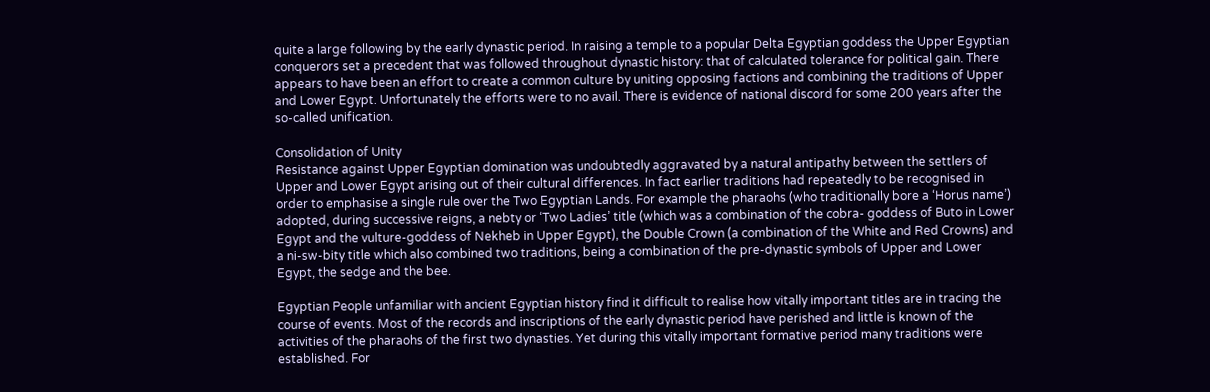quite a large following by the early dynastic period. In raising a temple to a popular Delta Egyptian goddess the Upper Egyptian conquerors set a precedent that was followed throughout dynastic history: that of calculated tolerance for political gain. There appears to have been an effort to create a common culture by uniting opposing factions and combining the traditions of Upper and Lower Egypt. Unfortunately the efforts were to no avail. There is evidence of national discord for some 200 years after the so-called unification.

Consolidation of Unity
Resistance against Upper Egyptian domination was undoubtedly aggravated by a natural antipathy between the settlers of Upper and Lower Egypt arising out of their cultural differences. In fact earlier traditions had repeatedly to be recognised in order to emphasise a single rule over the Two Egyptian Lands. For example the pharaohs (who traditionally bore a ‘Horus name’) adopted, during successive reigns, a nebty or ‘Two Ladies’ title (which was a combination of the cobra- goddess of Buto in Lower Egypt and the vulture-goddess of Nekheb in Upper Egypt), the Double Crown (a combination of the White and Red Crowns) and a ni-sw-bity title which also combined two traditions, being a combination of the pre-dynastic symbols of Upper and Lower Egypt, the sedge and the bee.

Egyptian People unfamiliar with ancient Egyptian history find it difficult to realise how vitally important titles are in tracing the course of events. Most of the records and inscriptions of the early dynastic period have perished and little is known of the activities of the pharaohs of the first two dynasties. Yet during this vitally important formative period many traditions were established. For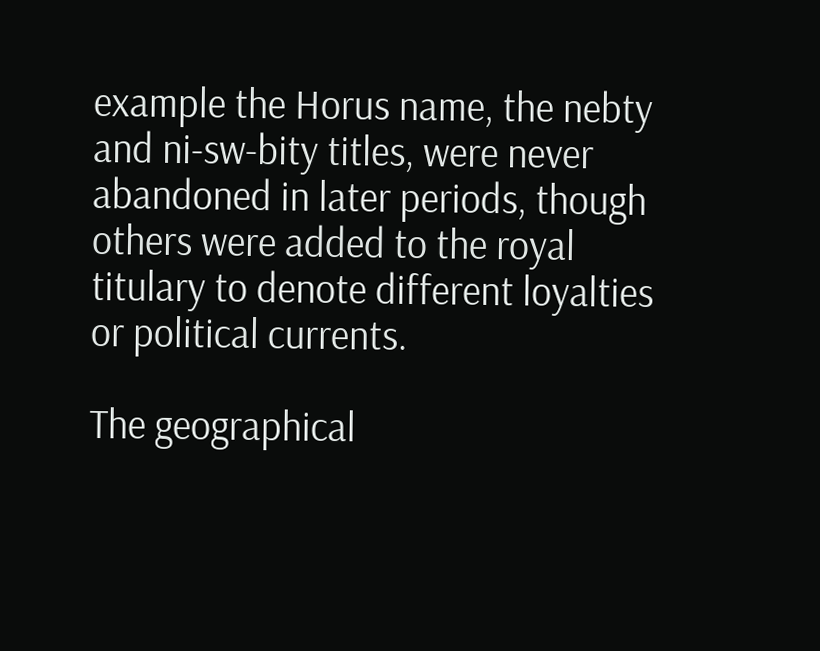example the Horus name, the nebty and ni-sw-bity titles, were never abandoned in later periods, though others were added to the royal titulary to denote different loyalties or political currents.

The geographical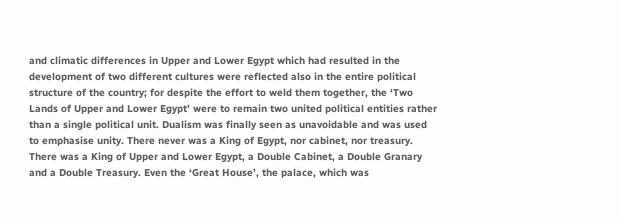and climatic differences in Upper and Lower Egypt which had resulted in the development of two different cultures were reflected also in the entire political structure of the country; for despite the effort to weld them together, the ‘Two Lands of Upper and Lower Egypt’ were to remain two united political entities rather than a single political unit. Dualism was finally seen as unavoidable and was used to emphasise unity. There never was a King of Egypt, nor cabinet, nor treasury. There was a King of Upper and Lower Egypt, a Double Cabinet, a Double Granary and a Double Treasury. Even the ‘Great House’, the palace, which was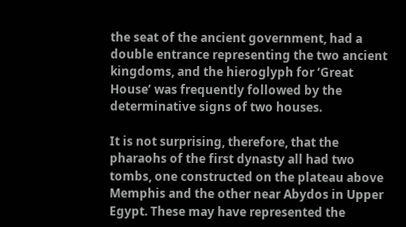the seat of the ancient government, had a double entrance representing the two ancient kingdoms, and the hieroglyph for ‘Great House’ was frequently followed by the determinative signs of two houses.

It is not surprising, therefore, that the pharaohs of the first dynasty all had two tombs, one constructed on the plateau above Memphis and the other near Abydos in Upper Egypt. These may have represented the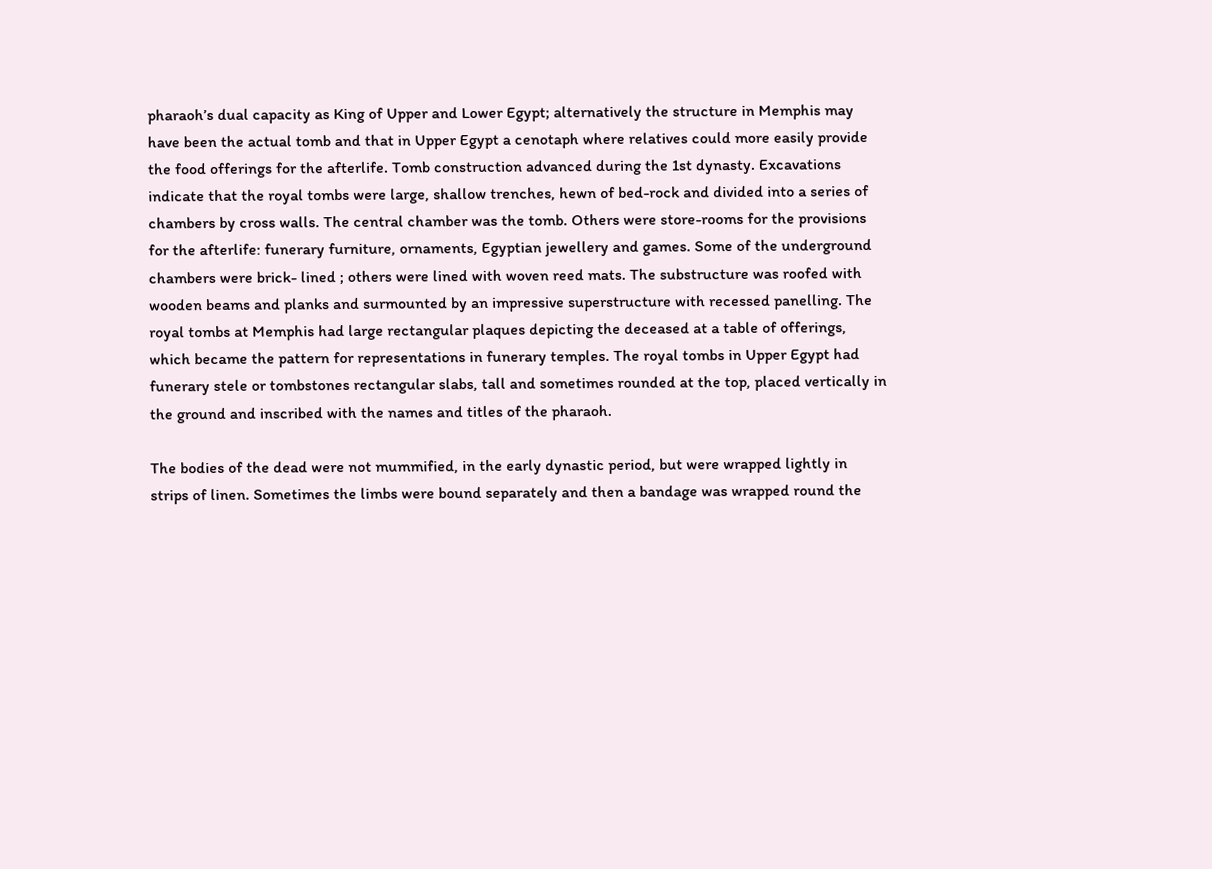pharaoh’s dual capacity as King of Upper and Lower Egypt; alternatively the structure in Memphis may have been the actual tomb and that in Upper Egypt a cenotaph where relatives could more easily provide the food offerings for the afterlife. Tomb construction advanced during the 1st dynasty. Excavations indicate that the royal tombs were large, shallow trenches, hewn of bed-rock and divided into a series of chambers by cross walls. The central chamber was the tomb. Others were store-rooms for the provisions for the afterlife: funerary furniture, ornaments, Egyptian jewellery and games. Some of the underground chambers were brick- lined ; others were lined with woven reed mats. The substructure was roofed with wooden beams and planks and surmounted by an impressive superstructure with recessed panelling. The royal tombs at Memphis had large rectangular plaques depicting the deceased at a table of offerings, which became the pattern for representations in funerary temples. The royal tombs in Upper Egypt had funerary stele or tombstones rectangular slabs, tall and sometimes rounded at the top, placed vertically in the ground and inscribed with the names and titles of the pharaoh.

The bodies of the dead were not mummified, in the early dynastic period, but were wrapped lightly in strips of linen. Sometimes the limbs were bound separately and then a bandage was wrapped round the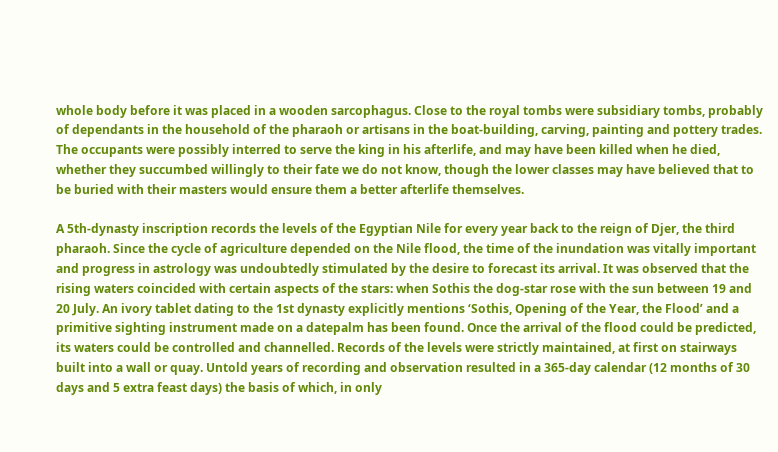whole body before it was placed in a wooden sarcophagus. Close to the royal tombs were subsidiary tombs, probably of dependants in the household of the pharaoh or artisans in the boat-building, carving, painting and pottery trades. The occupants were possibly interred to serve the king in his afterlife, and may have been killed when he died, whether they succumbed willingly to their fate we do not know, though the lower classes may have believed that to be buried with their masters would ensure them a better afterlife themselves.

A 5th-dynasty inscription records the levels of the Egyptian Nile for every year back to the reign of Djer, the third pharaoh. Since the cycle of agriculture depended on the Nile flood, the time of the inundation was vitally important and progress in astrology was undoubtedly stimulated by the desire to forecast its arrival. It was observed that the rising waters coincided with certain aspects of the stars: when Sothis the dog-star rose with the sun between 19 and 20 July. An ivory tablet dating to the 1st dynasty explicitly mentions ‘Sothis, Opening of the Year, the Flood’ and a primitive sighting instrument made on a datepalm has been found. Once the arrival of the flood could be predicted, its waters could be controlled and channelled. Records of the levels were strictly maintained, at first on stairways built into a wall or quay. Untold years of recording and observation resulted in a 365-day calendar (12 months of 30 days and 5 extra feast days) the basis of which, in only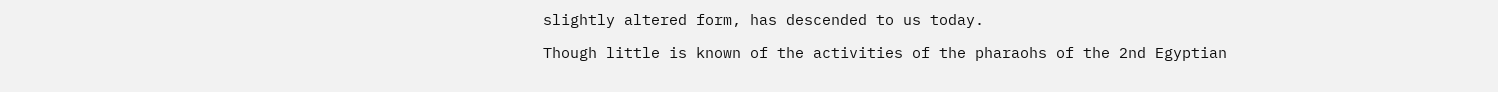slightly altered form, has descended to us today.

Though little is known of the activities of the pharaohs of the 2nd Egyptian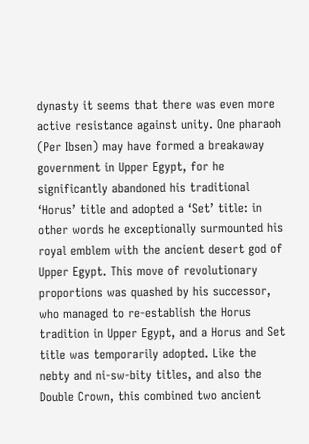dynasty it seems that there was even more active resistance against unity. One pharaoh (Per Ibsen) may have formed a breakaway government in Upper Egypt, for he significantly abandoned his traditional ‘Horus’ title and adopted a ‘Set’ title: in other words he exceptionally surmounted his royal emblem with the ancient desert god of Upper Egypt. This move of revolutionary proportions was quashed by his successor, who managed to re-establish the Horus tradition in Upper Egypt, and a Horus and Set title was temporarily adopted. Like the nebty and ni-sw-bity titles, and also the Double Crown, this combined two ancient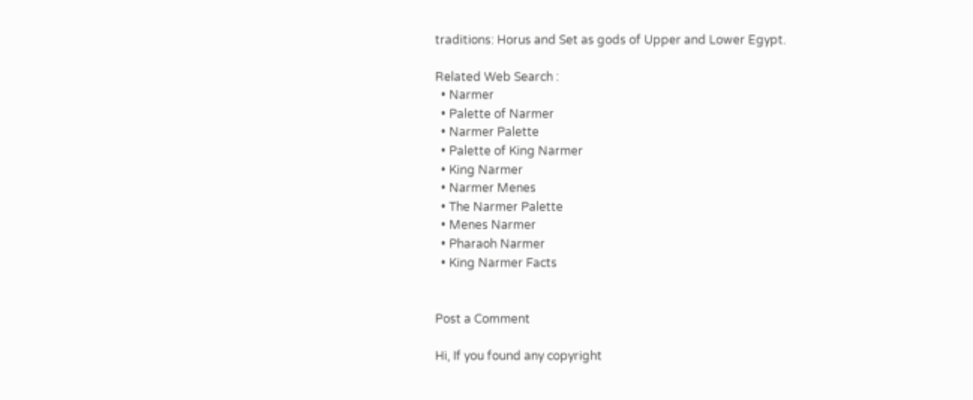traditions: Horus and Set as gods of Upper and Lower Egypt.

Related Web Search :
  • Narmer
  • Palette of Narmer
  • Narmer Palette
  • Palette of King Narmer
  • King Narmer
  • Narmer Menes
  • The Narmer Palette
  • Menes Narmer
  • Pharaoh Narmer
  • King Narmer Facts


Post a Comment

Hi, If you found any copyright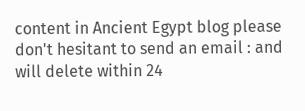content in Ancient Egypt blog please don't hesitant to send an email : and will delete within 24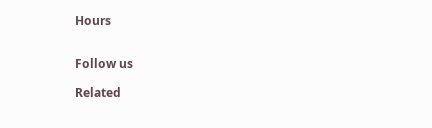Hours


Follow us

Related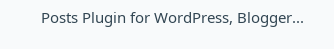Posts Plugin for WordPress, Blogger...